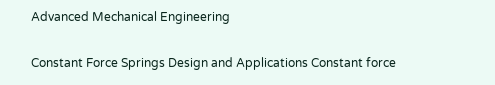Advanced Mechanical Engineering

Constant Force Springs Design and Applications Constant force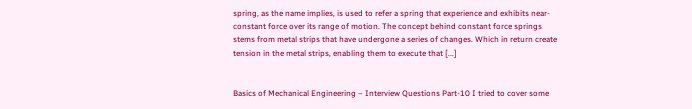spring, as the name implies, is used to refer a spring that experience and exhibits near-constant force over its range of motion. The concept behind constant force springs stems from metal strips that have undergone a series of changes. Which in return create tension in the metal strips, enabling them to execute that [...]


Basics of Mechanical Engineering – Interview Questions Part-10 I tried to cover some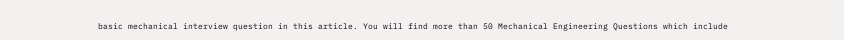basic mechanical interview question in this article. You will find more than 50 Mechanical Engineering Questions which include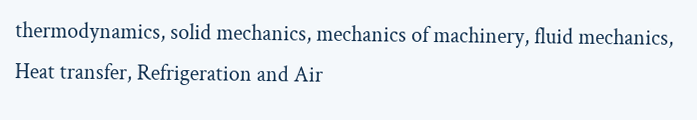thermodynamics, solid mechanics, mechanics of machinery, fluid mechanics, Heat transfer, Refrigeration and Air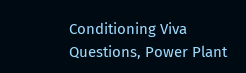Conditioning Viva Questions, Power Plant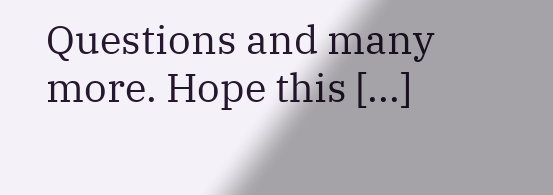Questions and many more. Hope this [...]